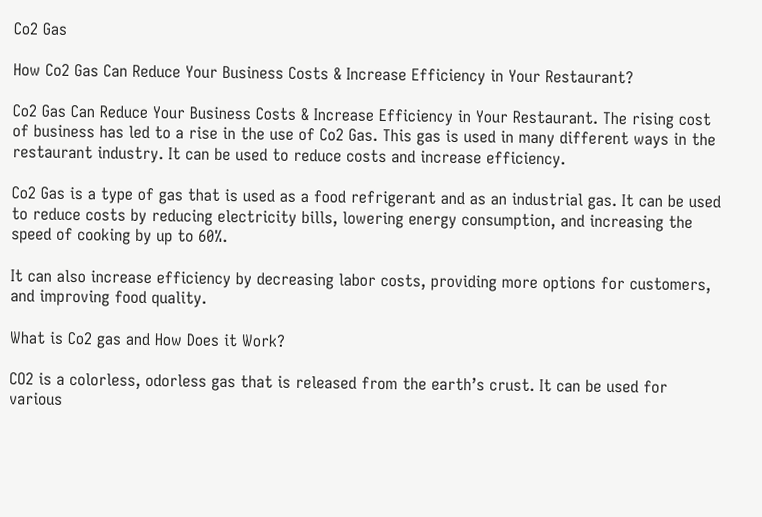Co2 Gas

How Co2 Gas Can Reduce Your Business Costs & Increase Efficiency in Your Restaurant?

Co2 Gas Can Reduce Your Business Costs & Increase Efficiency in Your Restaurant. The rising cost of business has led to a rise in the use of Co2 Gas. This gas is used in many different ways in the restaurant industry. It can be used to reduce costs and increase efficiency.

Co2 Gas is a type of gas that is used as a food refrigerant and as an industrial gas. It can be used to reduce costs by reducing electricity bills, lowering energy consumption, and increasing the speed of cooking by up to 60%.

It can also increase efficiency by decreasing labor costs, providing more options for customers, and improving food quality.

What is Co2 gas and How Does it Work?

CO2 is a colorless, odorless gas that is released from the earth’s crust. It can be used for various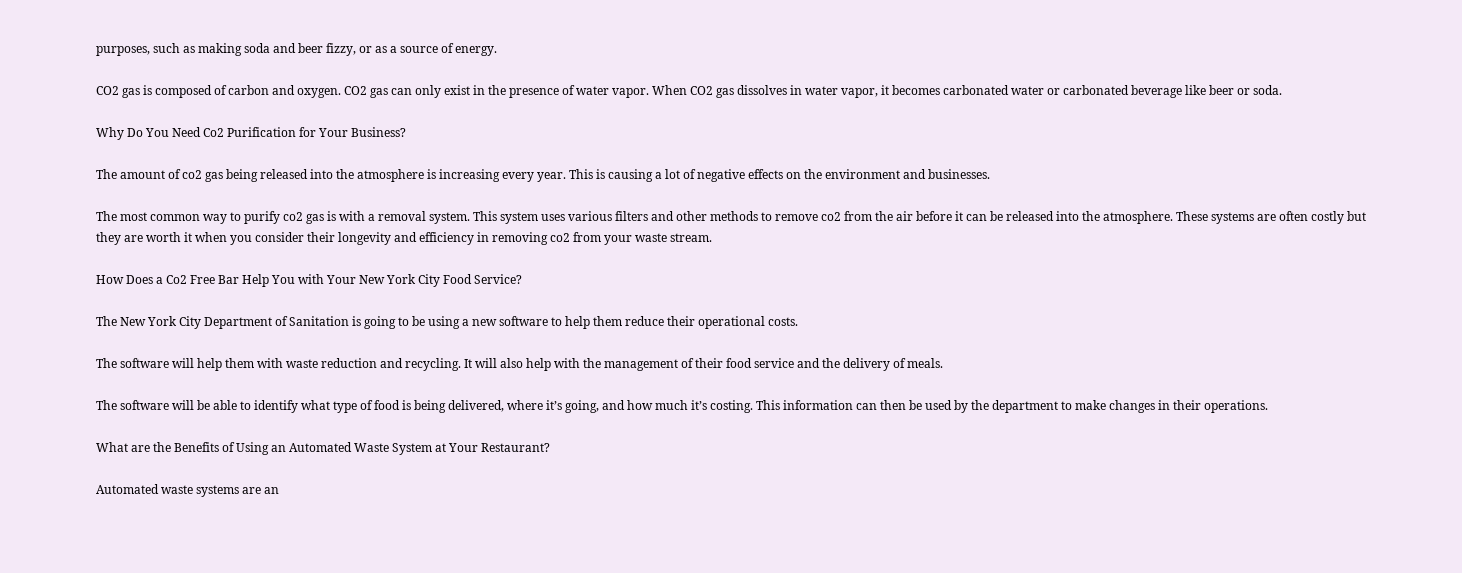purposes, such as making soda and beer fizzy, or as a source of energy.

CO2 gas is composed of carbon and oxygen. CO2 gas can only exist in the presence of water vapor. When CO2 gas dissolves in water vapor, it becomes carbonated water or carbonated beverage like beer or soda.

Why Do You Need Co2 Purification for Your Business?

The amount of co2 gas being released into the atmosphere is increasing every year. This is causing a lot of negative effects on the environment and businesses.

The most common way to purify co2 gas is with a removal system. This system uses various filters and other methods to remove co2 from the air before it can be released into the atmosphere. These systems are often costly but they are worth it when you consider their longevity and efficiency in removing co2 from your waste stream.

How Does a Co2 Free Bar Help You with Your New York City Food Service?

The New York City Department of Sanitation is going to be using a new software to help them reduce their operational costs.

The software will help them with waste reduction and recycling. It will also help with the management of their food service and the delivery of meals.

The software will be able to identify what type of food is being delivered, where it’s going, and how much it’s costing. This information can then be used by the department to make changes in their operations.

What are the Benefits of Using an Automated Waste System at Your Restaurant?

Automated waste systems are an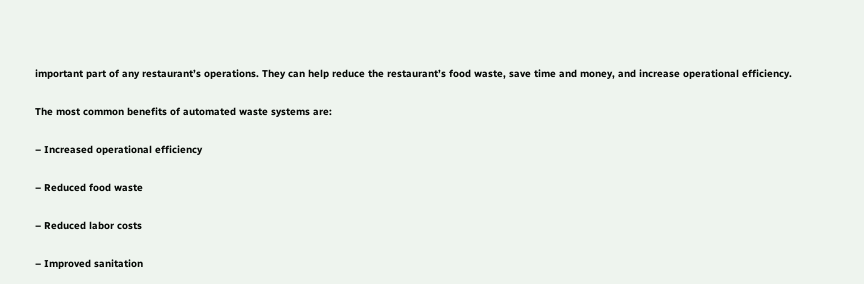important part of any restaurant’s operations. They can help reduce the restaurant’s food waste, save time and money, and increase operational efficiency.

The most common benefits of automated waste systems are:

– Increased operational efficiency

– Reduced food waste

– Reduced labor costs

– Improved sanitation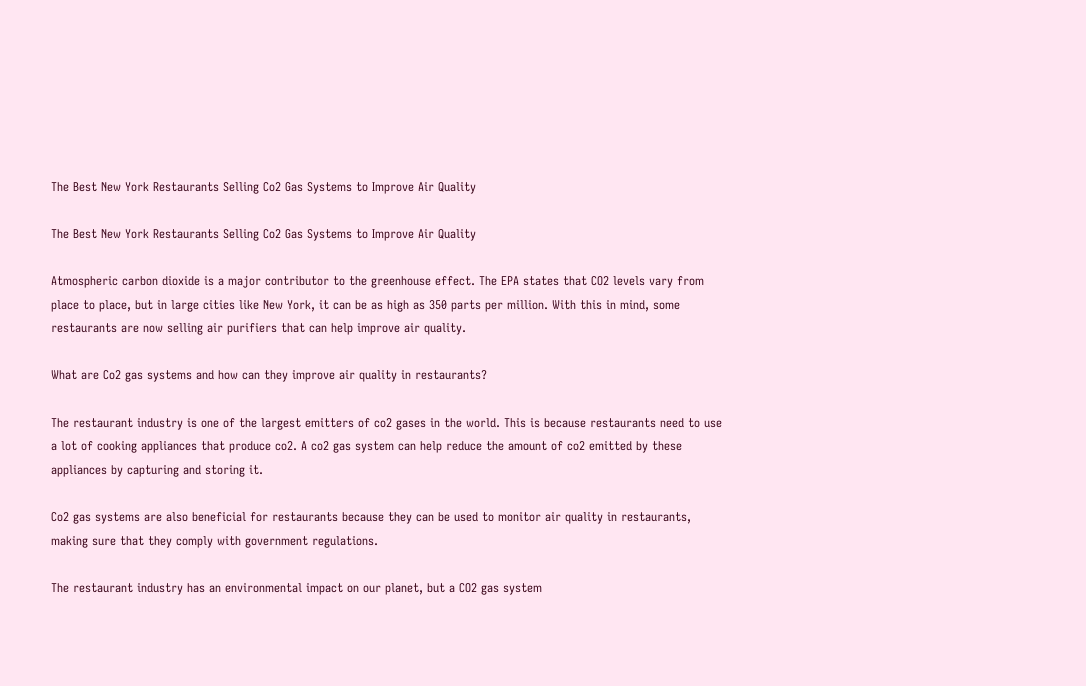The Best New York Restaurants Selling Co2 Gas Systems to Improve Air Quality

The Best New York Restaurants Selling Co2 Gas Systems to Improve Air Quality

Atmospheric carbon dioxide is a major contributor to the greenhouse effect. The EPA states that CO2 levels vary from place to place, but in large cities like New York, it can be as high as 350 parts per million. With this in mind, some restaurants are now selling air purifiers that can help improve air quality.

What are Co2 gas systems and how can they improve air quality in restaurants?

The restaurant industry is one of the largest emitters of co2 gases in the world. This is because restaurants need to use a lot of cooking appliances that produce co2. A co2 gas system can help reduce the amount of co2 emitted by these appliances by capturing and storing it.

Co2 gas systems are also beneficial for restaurants because they can be used to monitor air quality in restaurants, making sure that they comply with government regulations.

The restaurant industry has an environmental impact on our planet, but a CO2 gas system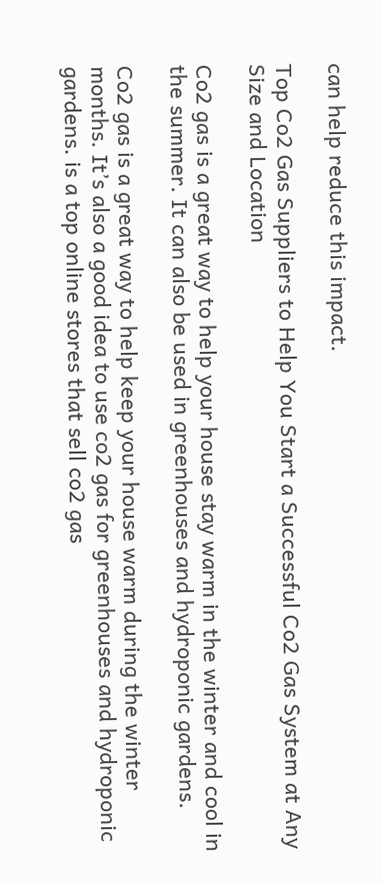can help reduce this impact.

Top Co2 Gas Suppliers to Help You Start a Successful Co2 Gas System at Any Size and Location

Co2 gas is a great way to help your house stay warm in the winter and cool in the summer. It can also be used in greenhouses and hydroponic gardens.

Co2 gas is a great way to help keep your house warm during the winter months. It’s also a good idea to use co2 gas for greenhouses and hydroponic gardens. is a top online stores that sell co2 gas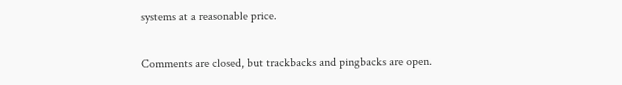systems at a reasonable price.

Comments are closed, but trackbacks and pingbacks are open.